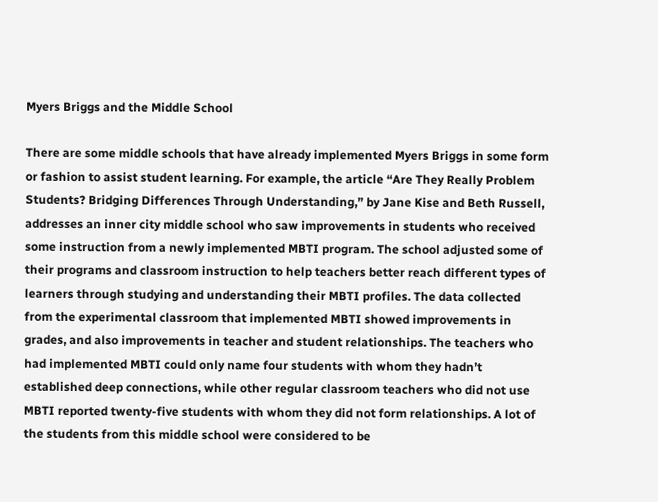Myers Briggs and the Middle School

There are some middle schools that have already implemented Myers Briggs in some form or fashion to assist student learning. For example, the article “Are They Really Problem Students? Bridging Differences Through Understanding,” by Jane Kise and Beth Russell, addresses an inner city middle school who saw improvements in students who received some instruction from a newly implemented MBTI program. The school adjusted some of their programs and classroom instruction to help teachers better reach different types of learners through studying and understanding their MBTI profiles. The data collected from the experimental classroom that implemented MBTI showed improvements in grades, and also improvements in teacher and student relationships. The teachers who had implemented MBTI could only name four students with whom they hadn’t established deep connections, while other regular classroom teachers who did not use MBTI reported twenty-five students with whom they did not form relationships. A lot of the students from this middle school were considered to be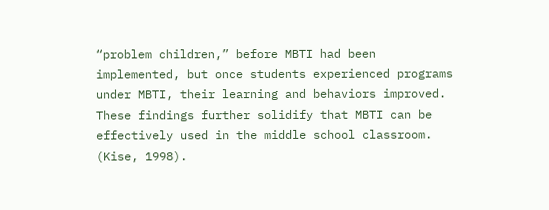“problem children,” before MBTI had been implemented, but once students experienced programs under MBTI, their learning and behaviors improved. These findings further solidify that MBTI can be effectively used in the middle school classroom. (Kise, 1998).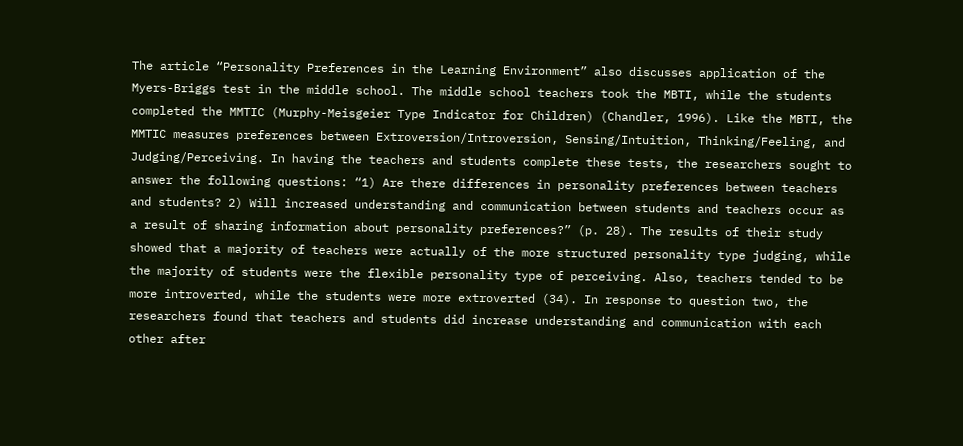The article “Personality Preferences in the Learning Environment” also discusses application of the Myers-Briggs test in the middle school. The middle school teachers took the MBTI, while the students completed the MMTIC (Murphy-Meisgeier Type Indicator for Children) (Chandler, 1996). Like the MBTI, the MMTIC measures preferences between Extroversion/Introversion, Sensing/Intuition, Thinking/Feeling, and Judging/Perceiving. In having the teachers and students complete these tests, the researchers sought to answer the following questions: “1) Are there differences in personality preferences between teachers and students? 2) Will increased understanding and communication between students and teachers occur as a result of sharing information about personality preferences?” (p. 28). The results of their study showed that a majority of teachers were actually of the more structured personality type judging, while the majority of students were the flexible personality type of perceiving. Also, teachers tended to be more introverted, while the students were more extroverted (34). In response to question two, the researchers found that teachers and students did increase understanding and communication with each other after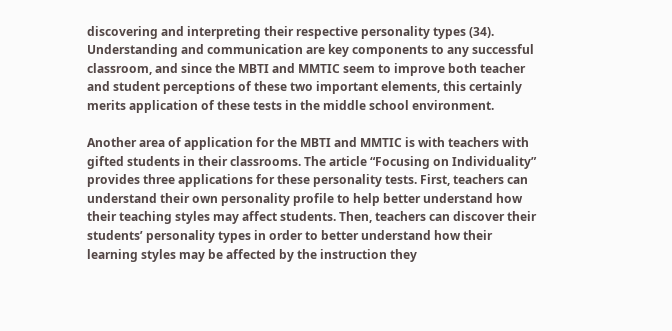discovering and interpreting their respective personality types (34). Understanding and communication are key components to any successful classroom, and since the MBTI and MMTIC seem to improve both teacher and student perceptions of these two important elements, this certainly merits application of these tests in the middle school environment.

Another area of application for the MBTI and MMTIC is with teachers with gifted students in their classrooms. The article “Focusing on Individuality” provides three applications for these personality tests. First, teachers can understand their own personality profile to help better understand how their teaching styles may affect students. Then, teachers can discover their students’ personality types in order to better understand how their learning styles may be affected by the instruction they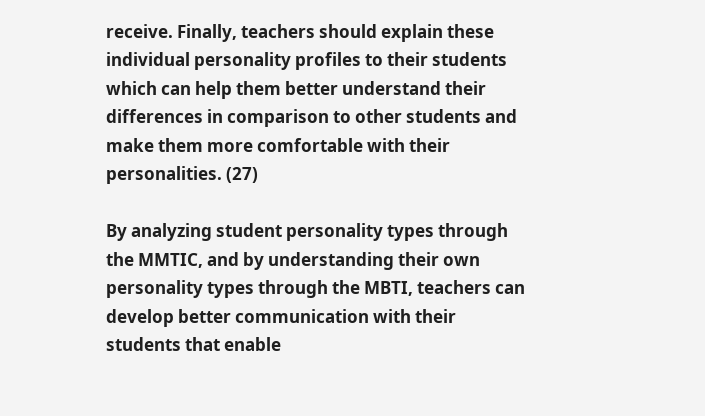receive. Finally, teachers should explain these individual personality profiles to their students which can help them better understand their differences in comparison to other students and make them more comfortable with their personalities. (27)

By analyzing student personality types through the MMTIC, and by understanding their own personality types through the MBTI, teachers can develop better communication with their students that enable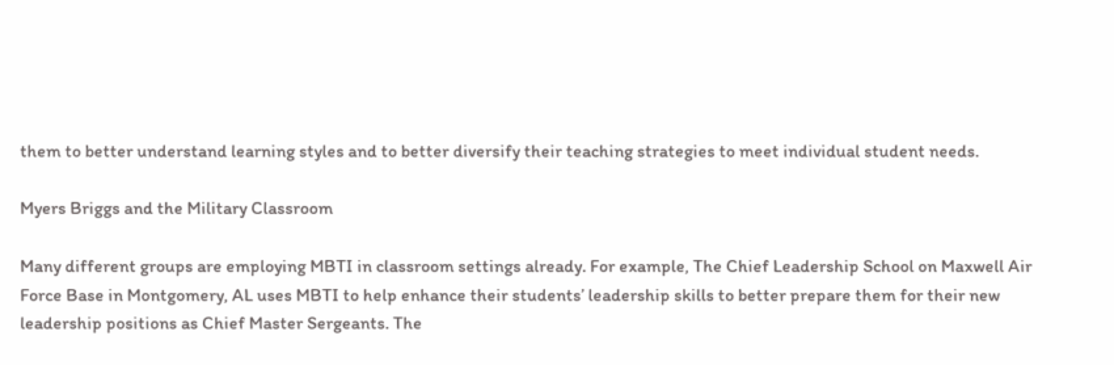them to better understand learning styles and to better diversify their teaching strategies to meet individual student needs.

Myers Briggs and the Military Classroom

Many different groups are employing MBTI in classroom settings already. For example, The Chief Leadership School on Maxwell Air Force Base in Montgomery, AL uses MBTI to help enhance their students’ leadership skills to better prepare them for their new leadership positions as Chief Master Sergeants. The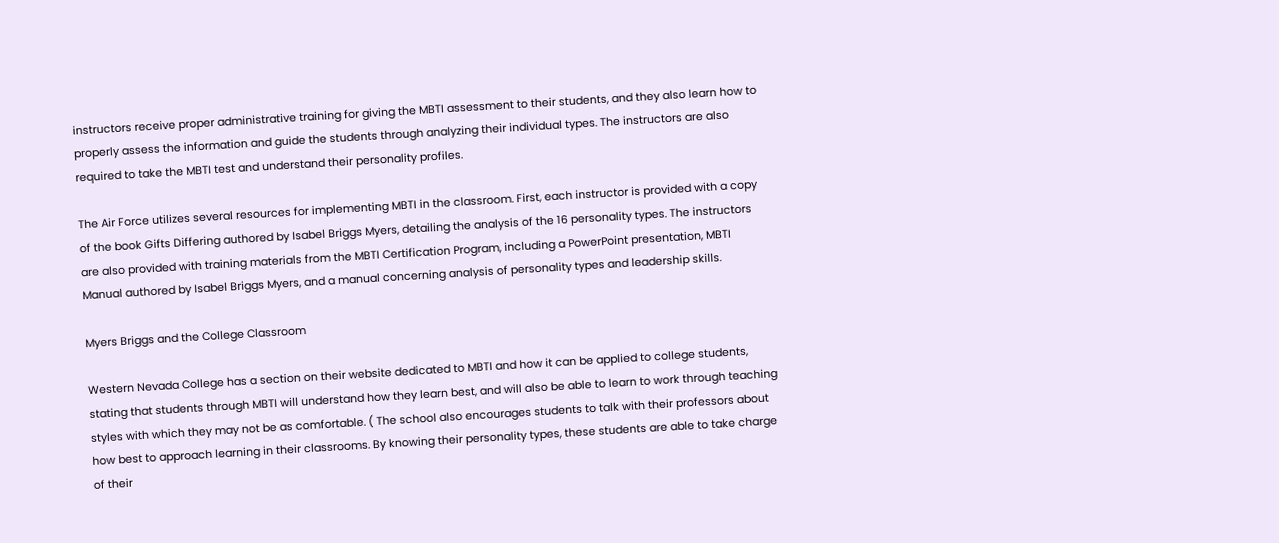instructors receive proper administrative training for giving the MBTI assessment to their students, and they also learn how to properly assess the information and guide the students through analyzing their individual types. The instructors are also required to take the MBTI test and understand their personality profiles.

The Air Force utilizes several resources for implementing MBTI in the classroom. First, each instructor is provided with a copy of the book Gifts Differing authored by Isabel Briggs Myers, detailing the analysis of the 16 personality types. The instructors are also provided with training materials from the MBTI Certification Program, including a PowerPoint presentation, MBTI Manual authored by Isabel Briggs Myers, and a manual concerning analysis of personality types and leadership skills.

Myers Briggs and the College Classroom

Western Nevada College has a section on their website dedicated to MBTI and how it can be applied to college students, stating that students through MBTI will understand how they learn best, and will also be able to learn to work through teaching styles with which they may not be as comfortable. ( The school also encourages students to talk with their professors about how best to approach learning in their classrooms. By knowing their personality types, these students are able to take charge of their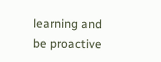learning and be proactive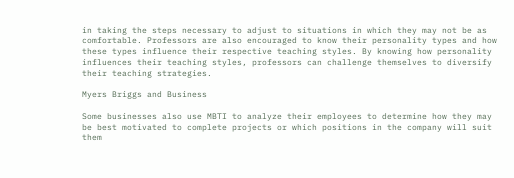in taking the steps necessary to adjust to situations in which they may not be as comfortable. Professors are also encouraged to know their personality types and how these types influence their respective teaching styles. By knowing how personality influences their teaching styles, professors can challenge themselves to diversify their teaching strategies.

Myers Briggs and Business

Some businesses also use MBTI to analyze their employees to determine how they may be best motivated to complete projects or which positions in the company will suit them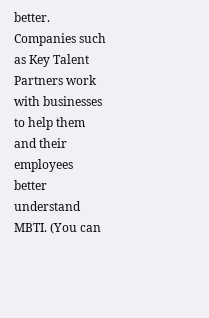better. Companies such as Key Talent Partners work with businesses to help them and their employees better understand MBTI. (You can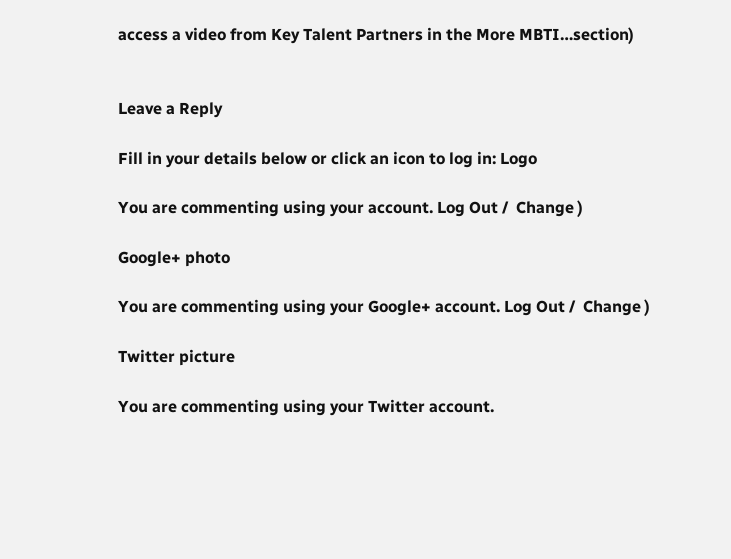access a video from Key Talent Partners in the More MBTI…section)


Leave a Reply

Fill in your details below or click an icon to log in: Logo

You are commenting using your account. Log Out /  Change )

Google+ photo

You are commenting using your Google+ account. Log Out /  Change )

Twitter picture

You are commenting using your Twitter account.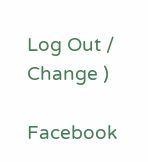Log Out /  Change )

Facebook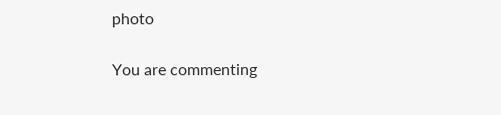photo

You are commenting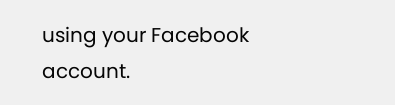using your Facebook account.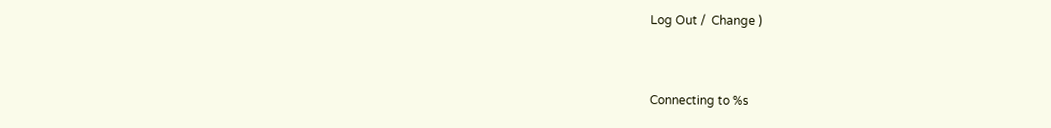Log Out /  Change )


Connecting to %s